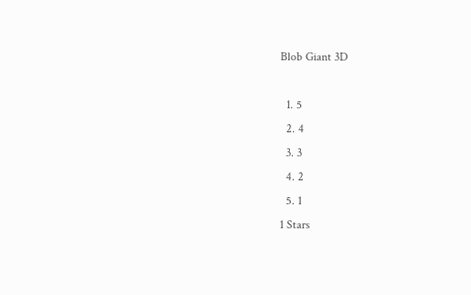Blob Giant 3D

  1. 5
  2. 4
  3. 3
  4. 2
  5. 1
1 Stars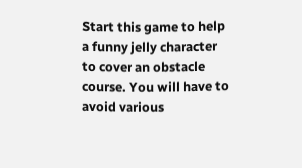Start this game to help a funny jelly character to cover an obstacle course. You will have to avoid various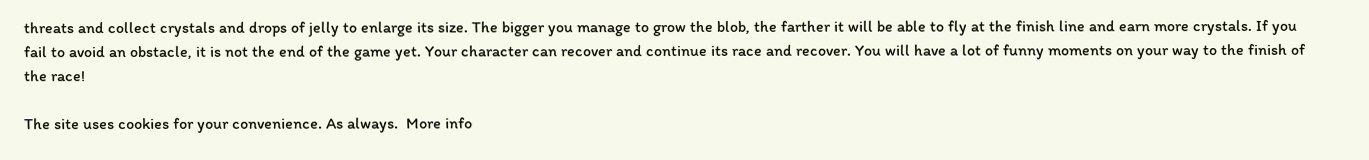threats and collect crystals and drops of jelly to enlarge its size. The bigger you manage to grow the blob, the farther it will be able to fly at the finish line and earn more crystals. If you fail to avoid an obstacle, it is not the end of the game yet. Your character can recover and continue its race and recover. You will have a lot of funny moments on your way to the finish of the race!

The site uses cookies for your convenience. As always.  More info